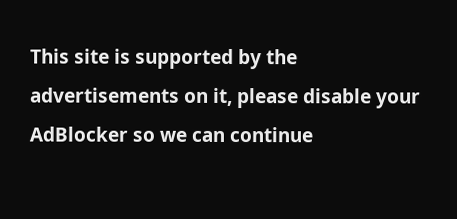This site is supported by the advertisements on it, please disable your AdBlocker so we can continue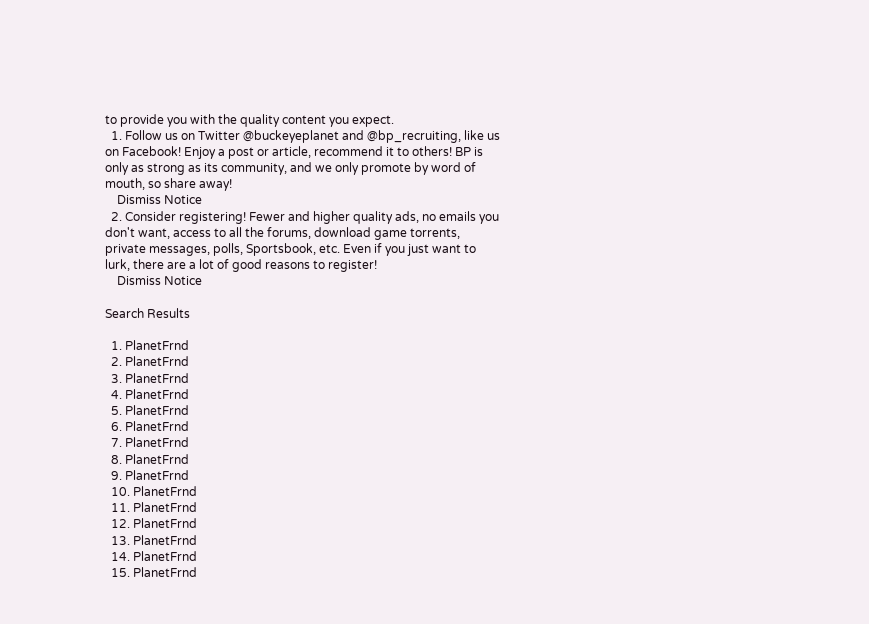to provide you with the quality content you expect.
  1. Follow us on Twitter @buckeyeplanet and @bp_recruiting, like us on Facebook! Enjoy a post or article, recommend it to others! BP is only as strong as its community, and we only promote by word of mouth, so share away!
    Dismiss Notice
  2. Consider registering! Fewer and higher quality ads, no emails you don't want, access to all the forums, download game torrents, private messages, polls, Sportsbook, etc. Even if you just want to lurk, there are a lot of good reasons to register!
    Dismiss Notice

Search Results

  1. PlanetFrnd
  2. PlanetFrnd
  3. PlanetFrnd
  4. PlanetFrnd
  5. PlanetFrnd
  6. PlanetFrnd
  7. PlanetFrnd
  8. PlanetFrnd
  9. PlanetFrnd
  10. PlanetFrnd
  11. PlanetFrnd
  12. PlanetFrnd
  13. PlanetFrnd
  14. PlanetFrnd
  15. PlanetFrnd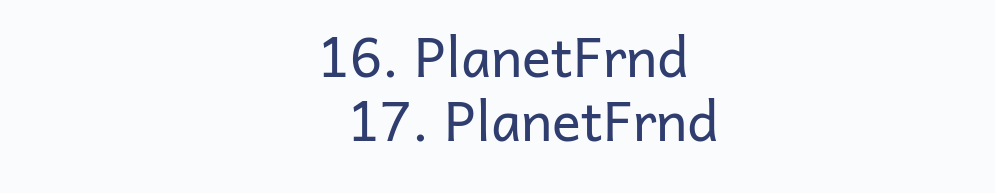16. PlanetFrnd
  17. PlanetFrnd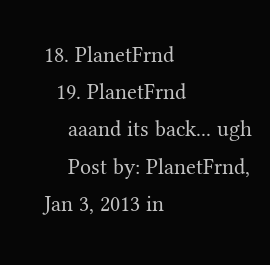18. PlanetFrnd
  19. PlanetFrnd
    aaand its back... ugh
    Post by: PlanetFrnd, Jan 3, 2013 in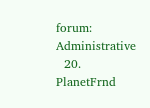forum: Administrative
  20. PlanetFrnd